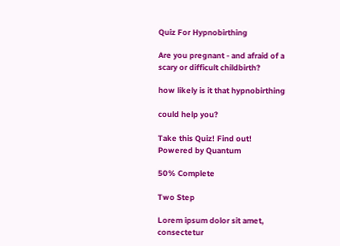Quiz For Hypnobirthing

Are you pregnant - and afraid of a scary or difficult childbirth?

how likely is it that hypnobirthing

could help you?

Take this Quiz! Find out!
Powered by Quantum

50% Complete

Two Step

Lorem ipsum dolor sit amet, consectetur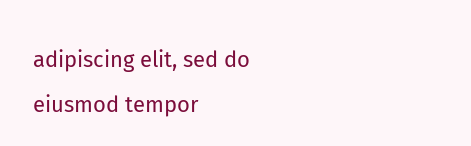adipiscing elit, sed do eiusmod tempor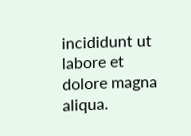incididunt ut labore et dolore magna aliqua.